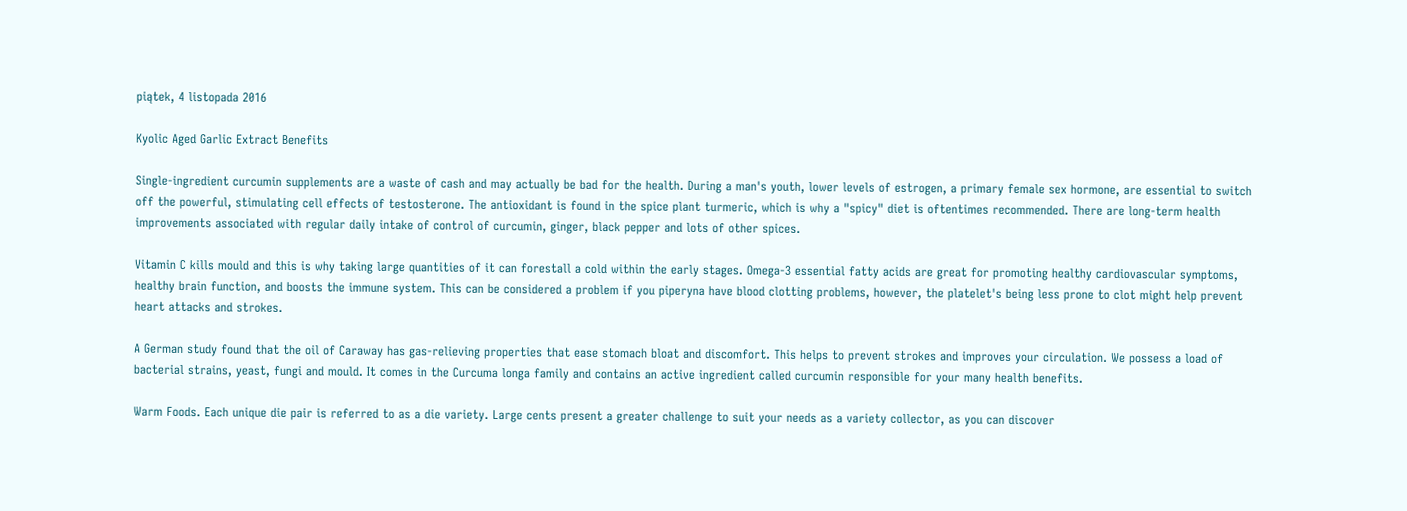piątek, 4 listopada 2016

Kyolic Aged Garlic Extract Benefits

Single-ingredient curcumin supplements are a waste of cash and may actually be bad for the health. During a man's youth, lower levels of estrogen, a primary female sex hormone, are essential to switch off the powerful, stimulating cell effects of testosterone. The antioxidant is found in the spice plant turmeric, which is why a "spicy" diet is oftentimes recommended. There are long-term health improvements associated with regular daily intake of control of curcumin, ginger, black pepper and lots of other spices.

Vitamin C kills mould and this is why taking large quantities of it can forestall a cold within the early stages. Omega-3 essential fatty acids are great for promoting healthy cardiovascular symptoms, healthy brain function, and boosts the immune system. This can be considered a problem if you piperyna have blood clotting problems, however, the platelet's being less prone to clot might help prevent heart attacks and strokes.

A German study found that the oil of Caraway has gas-relieving properties that ease stomach bloat and discomfort. This helps to prevent strokes and improves your circulation. We possess a load of bacterial strains, yeast, fungi and mould. It comes in the Curcuma longa family and contains an active ingredient called curcumin responsible for your many health benefits.

Warm Foods. Each unique die pair is referred to as a die variety. Large cents present a greater challenge to suit your needs as a variety collector, as you can discover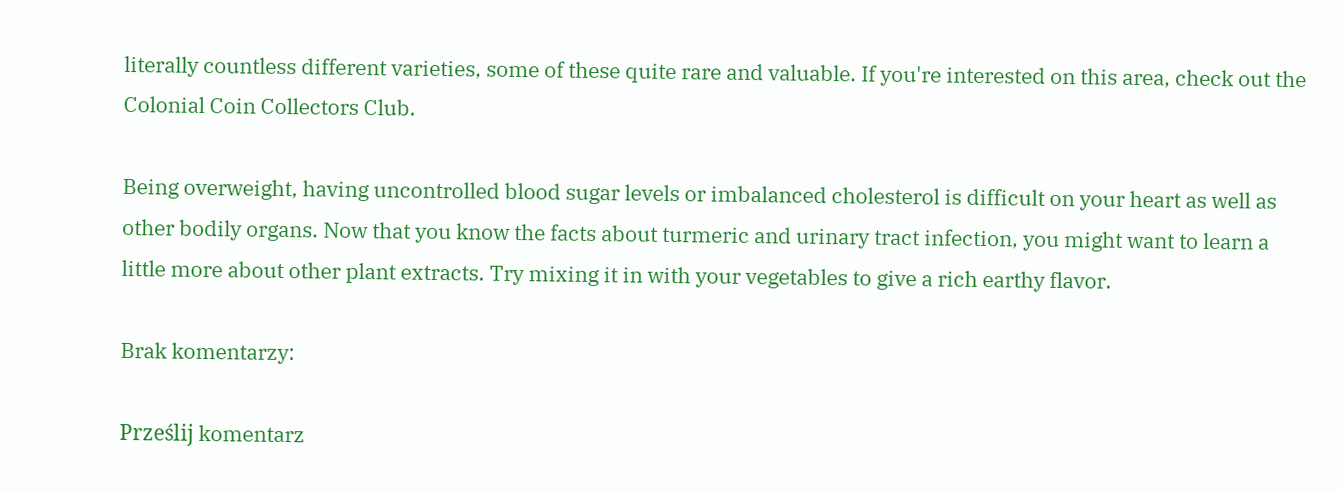literally countless different varieties, some of these quite rare and valuable. If you're interested on this area, check out the Colonial Coin Collectors Club.

Being overweight, having uncontrolled blood sugar levels or imbalanced cholesterol is difficult on your heart as well as other bodily organs. Now that you know the facts about turmeric and urinary tract infection, you might want to learn a little more about other plant extracts. Try mixing it in with your vegetables to give a rich earthy flavor.

Brak komentarzy:

Prześlij komentarz